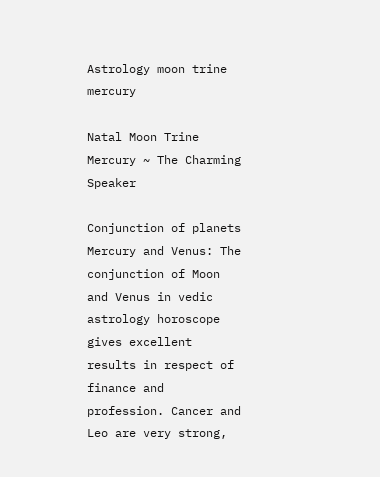Astrology moon trine mercury

Natal Moon Trine Mercury ~ The Charming Speaker

Conjunction of planets Mercury and Venus: The conjunction of Moon and Venus in vedic astrology horoscope gives excellent results in respect of finance and profession. Cancer and Leo are very strong,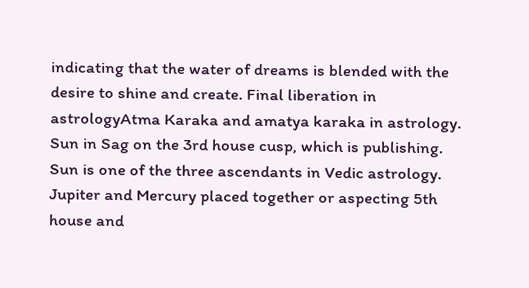indicating that the water of dreams is blended with the desire to shine and create. Final liberation in astrologyAtma Karaka and amatya karaka in astrology. Sun in Sag on the 3rd house cusp, which is publishing. Sun is one of the three ascendants in Vedic astrology. Jupiter and Mercury placed together or aspecting 5th house and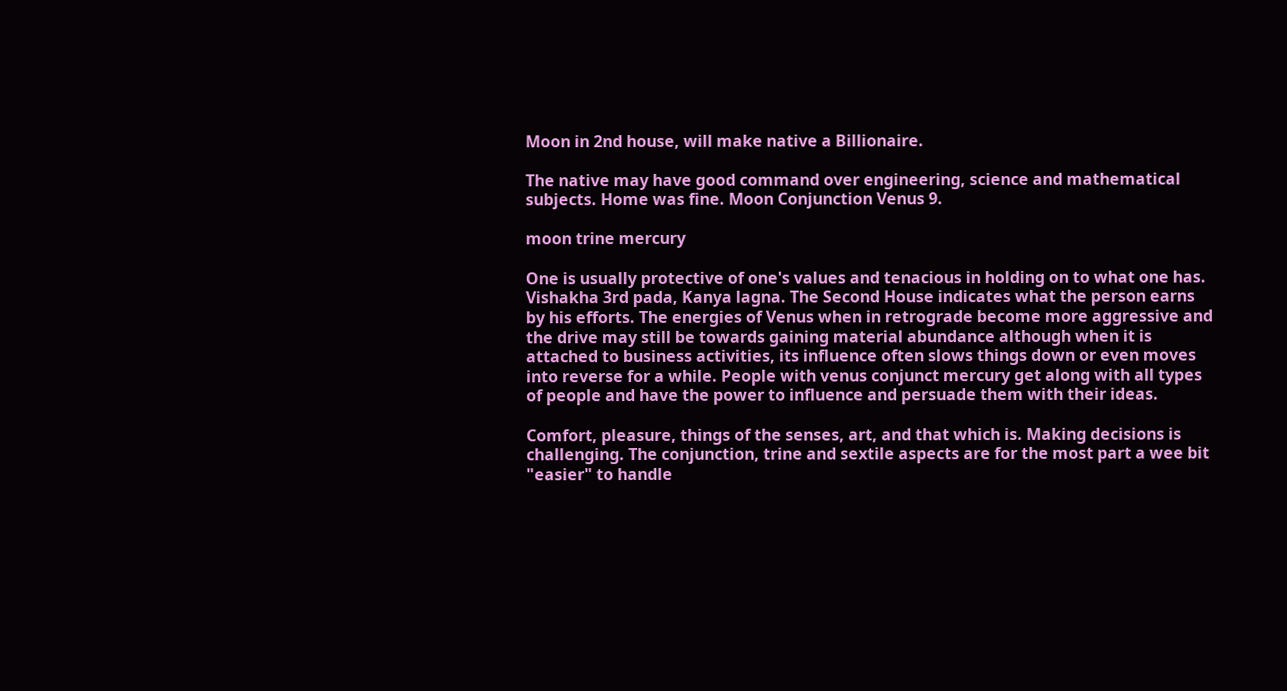Moon in 2nd house, will make native a Billionaire.

The native may have good command over engineering, science and mathematical subjects. Home was fine. Moon Conjunction Venus 9.

moon trine mercury

One is usually protective of one's values and tenacious in holding on to what one has. Vishakha 3rd pada, Kanya lagna. The Second House indicates what the person earns by his efforts. The energies of Venus when in retrograde become more aggressive and the drive may still be towards gaining material abundance although when it is attached to business activities, its influence often slows things down or even moves into reverse for a while. People with venus conjunct mercury get along with all types of people and have the power to influence and persuade them with their ideas.

Comfort, pleasure, things of the senses, art, and that which is. Making decisions is challenging. The conjunction, trine and sextile aspects are for the most part a wee bit "easier" to handle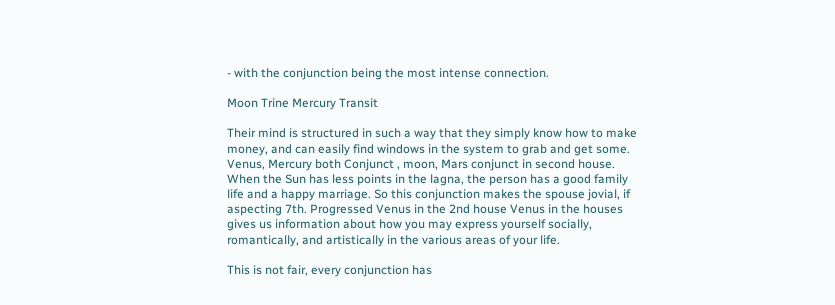- with the conjunction being the most intense connection.

Moon Trine Mercury Transit

Their mind is structured in such a way that they simply know how to make money, and can easily find windows in the system to grab and get some. Venus, Mercury both Conjunct , moon, Mars conjunct in second house. When the Sun has less points in the lagna, the person has a good family life and a happy marriage. So this conjunction makes the spouse jovial, if aspecting 7th. Progressed Venus in the 2nd house Venus in the houses gives us information about how you may express yourself socially, romantically, and artistically in the various areas of your life.

This is not fair, every conjunction has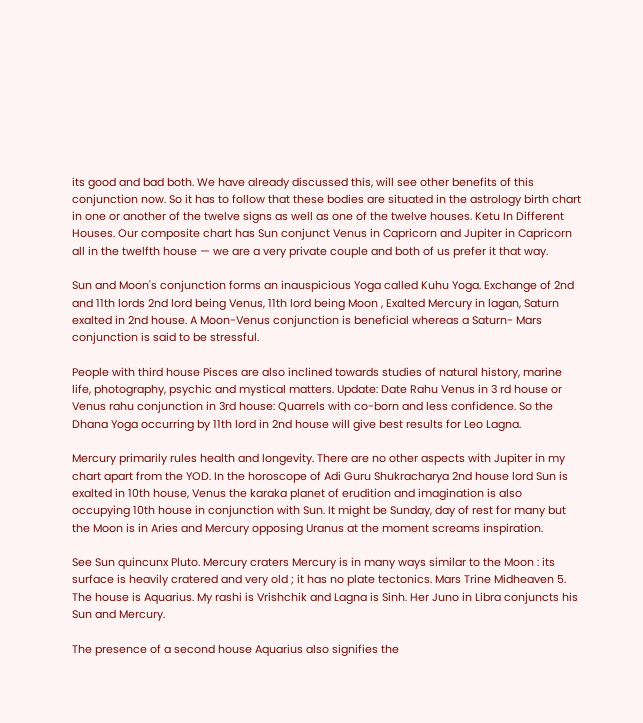its good and bad both. We have already discussed this, will see other benefits of this conjunction now. So it has to follow that these bodies are situated in the astrology birth chart in one or another of the twelve signs as well as one of the twelve houses. Ketu In Different Houses. Our composite chart has Sun conjunct Venus in Capricorn and Jupiter in Capricorn all in the twelfth house — we are a very private couple and both of us prefer it that way.

Sun and Moon's conjunction forms an inauspicious Yoga called Kuhu Yoga. Exchange of 2nd and 11th lords 2nd lord being Venus, 11th lord being Moon , Exalted Mercury in lagan, Saturn exalted in 2nd house. A Moon-Venus conjunction is beneficial whereas a Saturn- Mars conjunction is said to be stressful.

People with third house Pisces are also inclined towards studies of natural history, marine life, photography, psychic and mystical matters. Update: Date Rahu Venus in 3 rd house or Venus rahu conjunction in 3rd house: Quarrels with co-born and less confidence. So the Dhana Yoga occurring by 11th lord in 2nd house will give best results for Leo Lagna.

Mercury primarily rules health and longevity. There are no other aspects with Jupiter in my chart apart from the YOD. In the horoscope of Adi Guru Shukracharya 2nd house lord Sun is exalted in 10th house, Venus the karaka planet of erudition and imagination is also occupying 10th house in conjunction with Sun. It might be Sunday, day of rest for many but the Moon is in Aries and Mercury opposing Uranus at the moment screams inspiration.

See Sun quincunx Pluto. Mercury craters Mercury is in many ways similar to the Moon : its surface is heavily cratered and very old ; it has no plate tectonics. Mars Trine Midheaven 5. The house is Aquarius. My rashi is Vrishchik and Lagna is Sinh. Her Juno in Libra conjuncts his Sun and Mercury.

The presence of a second house Aquarius also signifies the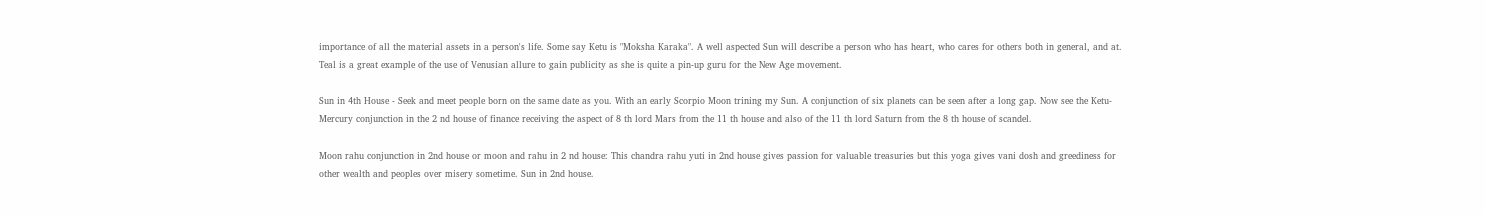importance of all the material assets in a person's life. Some say Ketu is "Moksha Karaka". A well aspected Sun will describe a person who has heart, who cares for others both in general, and at. Teal is a great example of the use of Venusian allure to gain publicity as she is quite a pin-up guru for the New Age movement.

Sun in 4th House - Seek and meet people born on the same date as you. With an early Scorpio Moon trining my Sun. A conjunction of six planets can be seen after a long gap. Now see the Ketu-Mercury conjunction in the 2 nd house of finance receiving the aspect of 8 th lord Mars from the 11 th house and also of the 11 th lord Saturn from the 8 th house of scandel.

Moon rahu conjunction in 2nd house or moon and rahu in 2 nd house: This chandra rahu yuti in 2nd house gives passion for valuable treasuries but this yoga gives vani dosh and greediness for other wealth and peoples over misery sometime. Sun in 2nd house.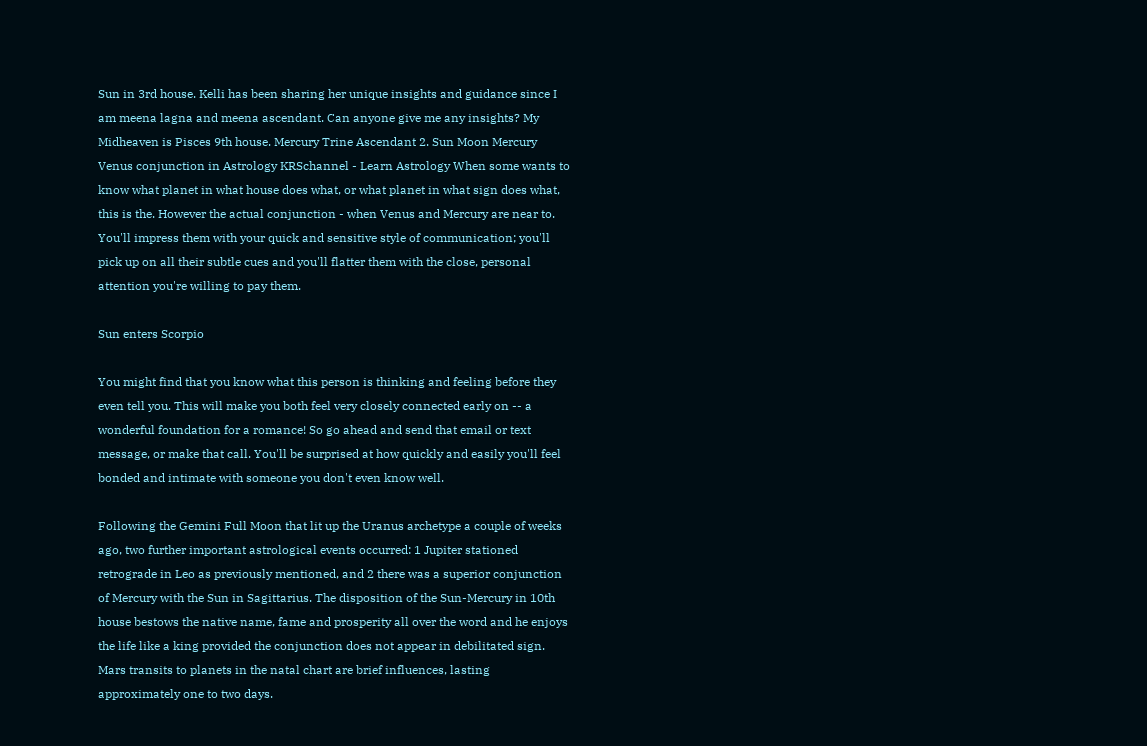Sun in 3rd house. Kelli has been sharing her unique insights and guidance since I am meena lagna and meena ascendant. Can anyone give me any insights? My Midheaven is Pisces 9th house. Mercury Trine Ascendant 2. Sun Moon Mercury Venus conjunction in Astrology KRSchannel - Learn Astrology When some wants to know what planet in what house does what, or what planet in what sign does what, this is the. However the actual conjunction - when Venus and Mercury are near to. You'll impress them with your quick and sensitive style of communication; you'll pick up on all their subtle cues and you'll flatter them with the close, personal attention you're willing to pay them.

Sun enters Scorpio

You might find that you know what this person is thinking and feeling before they even tell you. This will make you both feel very closely connected early on -- a wonderful foundation for a romance! So go ahead and send that email or text message, or make that call. You'll be surprised at how quickly and easily you'll feel bonded and intimate with someone you don't even know well.

Following the Gemini Full Moon that lit up the Uranus archetype a couple of weeks ago, two further important astrological events occurred: 1 Jupiter stationed retrograde in Leo as previously mentioned, and 2 there was a superior conjunction of Mercury with the Sun in Sagittarius. The disposition of the Sun-Mercury in 10th house bestows the native name, fame and prosperity all over the word and he enjoys the life like a king provided the conjunction does not appear in debilitated sign. Mars transits to planets in the natal chart are brief influences, lasting approximately one to two days.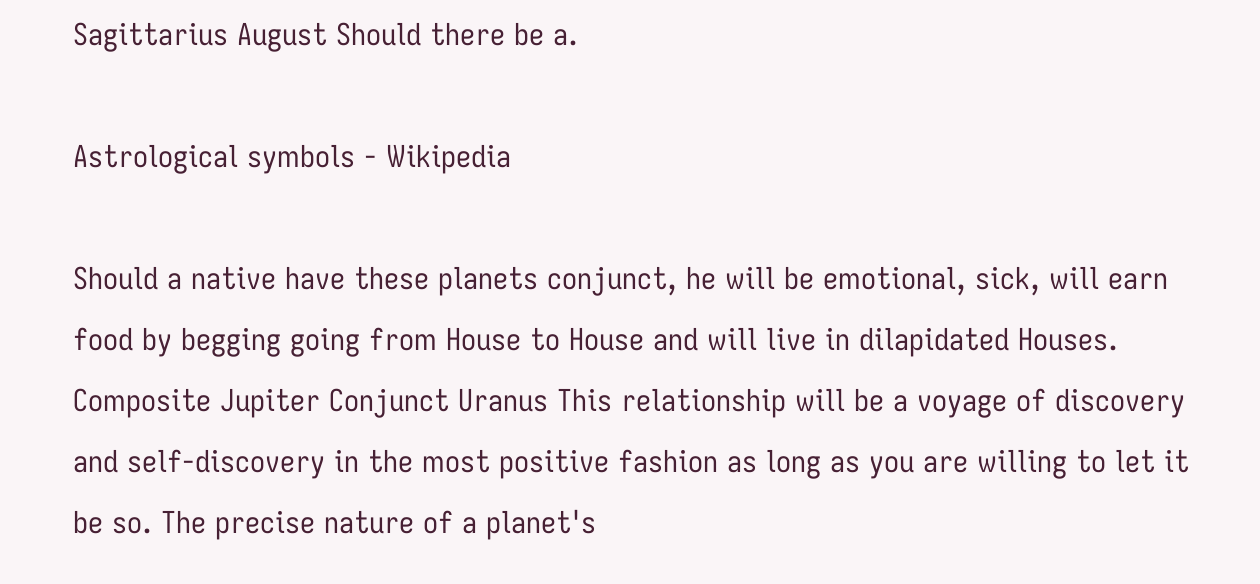Sagittarius August Should there be a.

Astrological symbols - Wikipedia

Should a native have these planets conjunct, he will be emotional, sick, will earn food by begging going from House to House and will live in dilapidated Houses. Composite Jupiter Conjunct Uranus This relationship will be a voyage of discovery and self-discovery in the most positive fashion as long as you are willing to let it be so. The precise nature of a planet's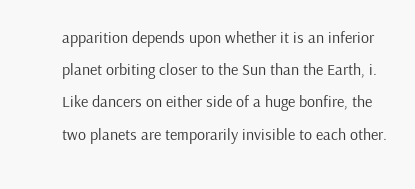apparition depends upon whether it is an inferior planet orbiting closer to the Sun than the Earth, i. Like dancers on either side of a huge bonfire, the two planets are temporarily invisible to each other.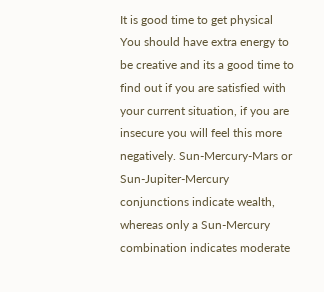It is good time to get physical You should have extra energy to be creative and its a good time to find out if you are satisfied with your current situation, if you are insecure you will feel this more negatively. Sun-Mercury-Mars or Sun-Jupiter-Mercury conjunctions indicate wealth, whereas only a Sun-Mercury combination indicates moderate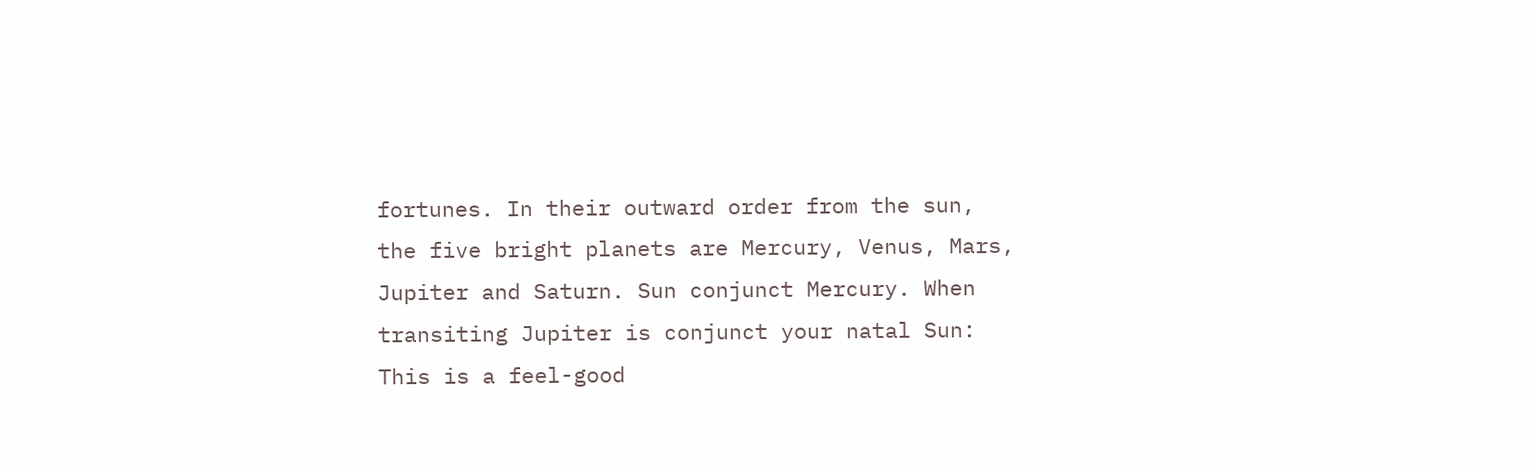fortunes. In their outward order from the sun, the five bright planets are Mercury, Venus, Mars, Jupiter and Saturn. Sun conjunct Mercury. When transiting Jupiter is conjunct your natal Sun: This is a feel-good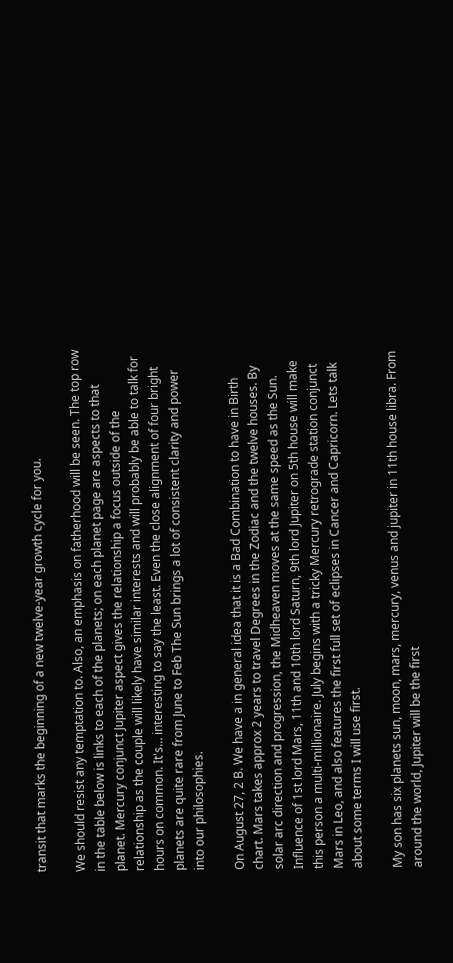transit that marks the beginning of a new twelve-year growth cycle for you.

We should resist any temptation to. Also, an emphasis on fatherhood will be seen. The top row in the table below is links to each of the planets; on each planet page are aspects to that planet. Mercury conjunct Jupiter aspect gives the relationship a focus outside of the relationship as the couple will likely have similar interests and will probably be able to talk for hours on common. It's… interesting to say the least. Even the close alignment of four bright planets are quite rare from June to Feb The Sun brings a lot of consistent clarity and power into our philosophies.

On August 27, 2 B. We have a in general idea that it is a Bad Combination to have in Birth chart. Mars takes approx 2 years to travel Degrees in the Zodiac and the twelve houses. By solar arc direction and progression, the Midheaven moves at the same speed as the Sun. Influence of 1st lord Mars, 11th and 10th lord Saturn, 9th lord Jupiter on 5th house will make this person a multi-millionaire. July begins with a tricky Mercury retrograde station conjunct Mars in Leo, and also features the first full set of eclipses in Cancer and Capricorn. Lets talk about some terms I will use first.

My son has six planets sun, moon, mars, mercury, venus and jupiter in 11th house libra. From around the world, Jupiter will be the first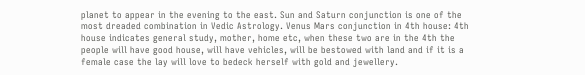planet to appear in the evening to the east. Sun and Saturn conjunction is one of the most dreaded combination in Vedic Astrology. Venus Mars conjunction in 4th house: 4th house indicates general study, mother, home etc, when these two are in the 4th the people will have good house, will have vehicles, will be bestowed with land and if it is a female case the lay will love to bedeck herself with gold and jewellery.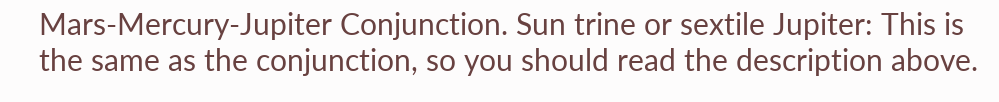Mars-Mercury-Jupiter Conjunction. Sun trine or sextile Jupiter: This is the same as the conjunction, so you should read the description above.